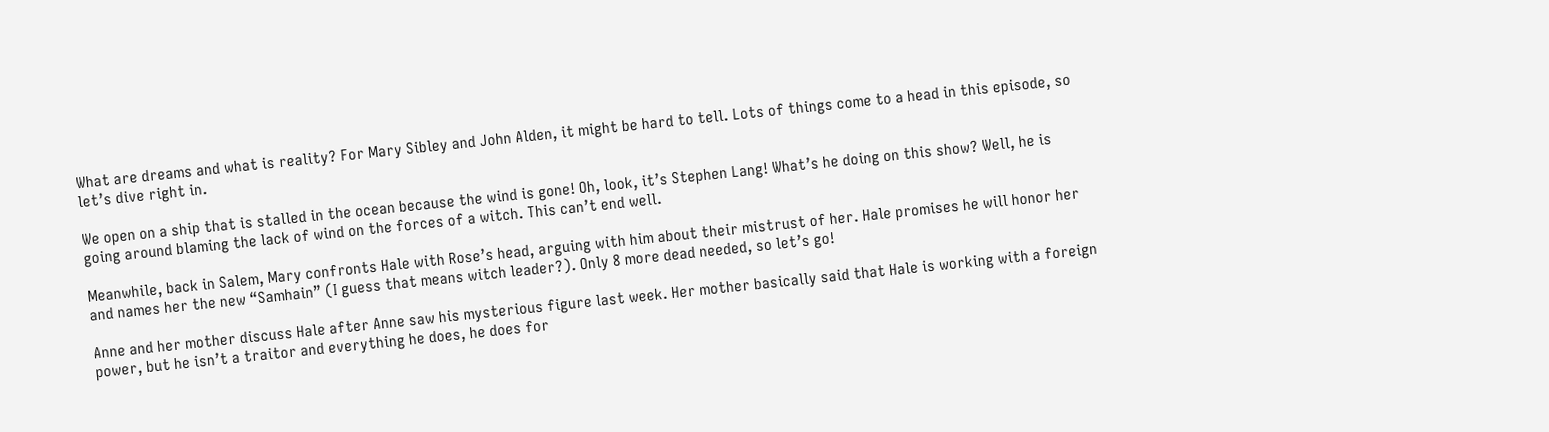What are dreams and what is reality? For Mary Sibley and John Alden, it might be hard to tell. Lots of things come to a head in this episode, so let’s dive right in.

We open on a ship that is stalled in the ocean because the wind is gone! Oh, look, it’s Stephen Lang! What’s he doing on this show? Well, he is going around blaming the lack of wind on the forces of a witch. This can’t end well.

Meanwhile, back in Salem, Mary confronts Hale with Rose’s head, arguing with him about their mistrust of her. Hale promises he will honor her and names her the new “Samhain” (I guess that means witch leader?). Only 8 more dead needed, so let’s go!

Anne and her mother discuss Hale after Anne saw his mysterious figure last week. Her mother basically said that Hale is working with a foreign power, but he isn’t a traitor and everything he does, he does for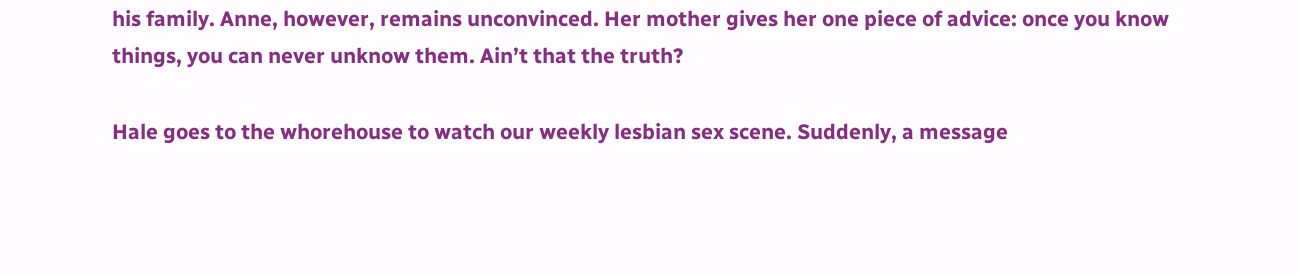his family. Anne, however, remains unconvinced. Her mother gives her one piece of advice: once you know things, you can never unknow them. Ain’t that the truth?

Hale goes to the whorehouse to watch our weekly lesbian sex scene. Suddenly, a message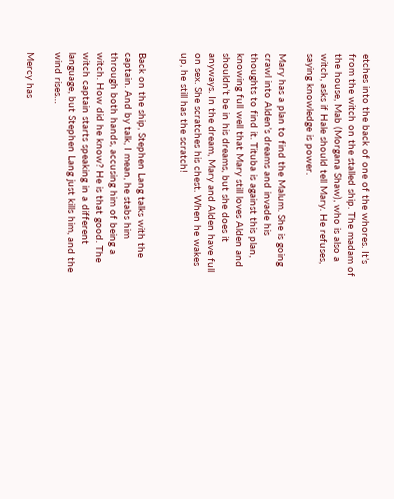etches into the back of one of the whores. It’s from the witch on the stalled ship. The madam of the house, Mab (Morgana Shaw), who is also a witch, asks if Hale should tell Mary. He refuses, saying knowledge is power.

Mary has a plan to find the Malum. She is going crawl into Alden’s dreams and invade his thoughts to find it. Tituba is against this plan, knowing full well that Mary still loves Alden and shouldn’t be in his dreams, but she does it anyways. In the dream, Mary and Alden have full on sex. She scratches his chest. When he wakes up, he still has the scratch!


Back on the ship, Stephen Lang talks with the captain. And by talk, I mean, he stabs him through both hands, accusing him of being a witch. How did he know? He is that good. The witch captain starts speaking in a different language, but Stephen Lang just kills him, and the wind rises…

Mercy has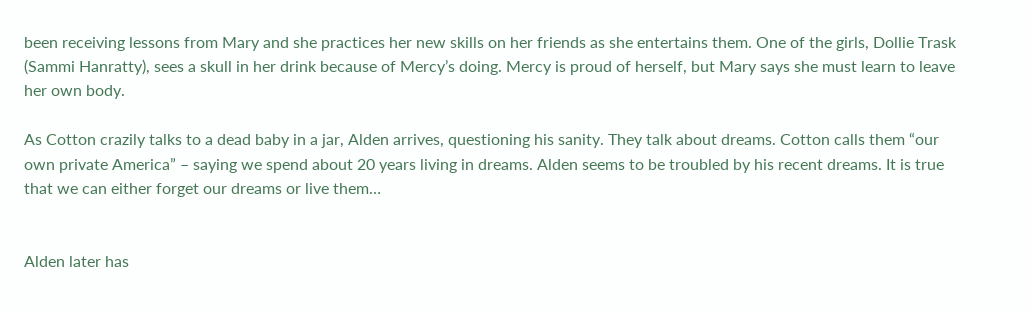been receiving lessons from Mary and she practices her new skills on her friends as she entertains them. One of the girls, Dollie Trask (Sammi Hanratty), sees a skull in her drink because of Mercy’s doing. Mercy is proud of herself, but Mary says she must learn to leave her own body.

As Cotton crazily talks to a dead baby in a jar, Alden arrives, questioning his sanity. They talk about dreams. Cotton calls them “our own private America” – saying we spend about 20 years living in dreams. Alden seems to be troubled by his recent dreams. It is true that we can either forget our dreams or live them…


Alden later has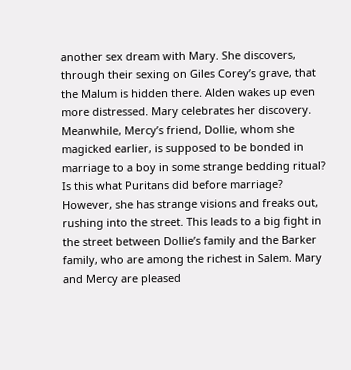another sex dream with Mary. She discovers, through their sexing on Giles Corey’s grave, that the Malum is hidden there. Alden wakes up even more distressed. Mary celebrates her discovery. Meanwhile, Mercy’s friend, Dollie, whom she magicked earlier, is supposed to be bonded in marriage to a boy in some strange bedding ritual? Is this what Puritans did before marriage? However, she has strange visions and freaks out, rushing into the street. This leads to a big fight in the street between Dollie’s family and the Barker family, who are among the richest in Salem. Mary and Mercy are pleased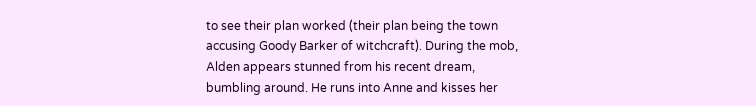to see their plan worked (their plan being the town accusing Goody Barker of witchcraft). During the mob, Alden appears stunned from his recent dream, bumbling around. He runs into Anne and kisses her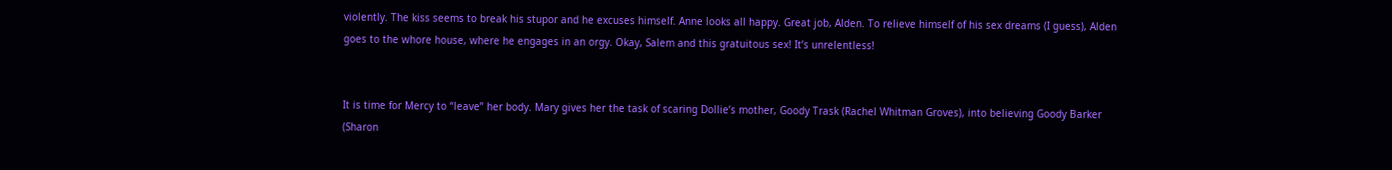violently. The kiss seems to break his stupor and he excuses himself. Anne looks all happy. Great job, Alden. To relieve himself of his sex dreams (I guess), Alden goes to the whore house, where he engages in an orgy. Okay, Salem and this gratuitous sex! It’s unrelentless!


It is time for Mercy to “leave” her body. Mary gives her the task of scaring Dollie’s mother, Goody Trask (Rachel Whitman Groves), into believing Goody Barker (Sharon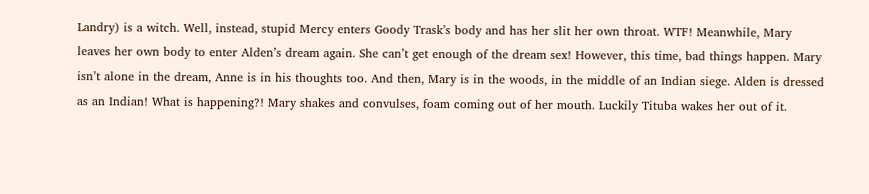Landry) is a witch. Well, instead, stupid Mercy enters Goody Trask’s body and has her slit her own throat. WTF! Meanwhile, Mary leaves her own body to enter Alden’s dream again. She can’t get enough of the dream sex! However, this time, bad things happen. Mary isn’t alone in the dream, Anne is in his thoughts too. And then, Mary is in the woods, in the middle of an Indian siege. Alden is dressed as an Indian! What is happening?! Mary shakes and convulses, foam coming out of her mouth. Luckily Tituba wakes her out of it.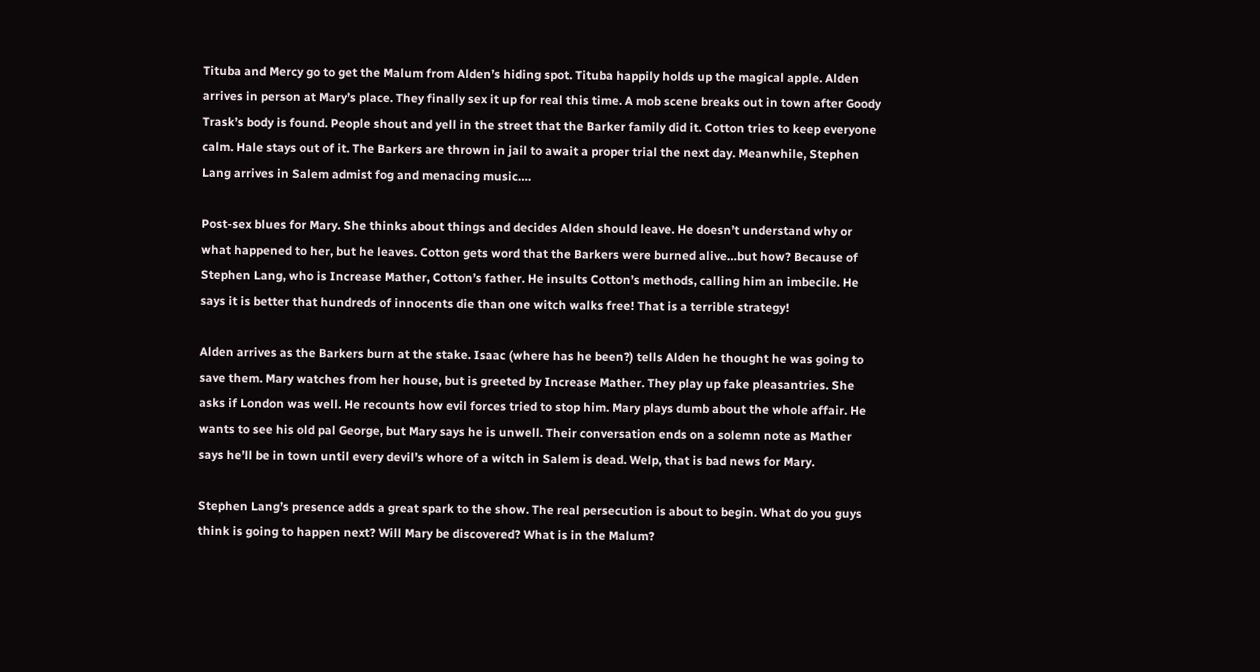Tituba and Mercy go to get the Malum from Alden’s hiding spot. Tituba happily holds up the magical apple. Alden arrives in person at Mary’s place. They finally sex it up for real this time. A mob scene breaks out in town after Goody Trask’s body is found. People shout and yell in the street that the Barker family did it. Cotton tries to keep everyone calm. Hale stays out of it. The Barkers are thrown in jail to await a proper trial the next day. Meanwhile, Stephen Lang arrives in Salem admist fog and menacing music….

Post-sex blues for Mary. She thinks about things and decides Alden should leave. He doesn’t understand why or what happened to her, but he leaves. Cotton gets word that the Barkers were burned alive…but how? Because of Stephen Lang, who is Increase Mather, Cotton’s father. He insults Cotton’s methods, calling him an imbecile. He says it is better that hundreds of innocents die than one witch walks free! That is a terrible strategy!

Alden arrives as the Barkers burn at the stake. Isaac (where has he been?) tells Alden he thought he was going to save them. Mary watches from her house, but is greeted by Increase Mather. They play up fake pleasantries. She asks if London was well. He recounts how evil forces tried to stop him. Mary plays dumb about the whole affair. He wants to see his old pal George, but Mary says he is unwell. Their conversation ends on a solemn note as Mather says he’ll be in town until every devil’s whore of a witch in Salem is dead. Welp, that is bad news for Mary.

Stephen Lang’s presence adds a great spark to the show. The real persecution is about to begin. What do you guys think is going to happen next? Will Mary be discovered? What is in the Malum?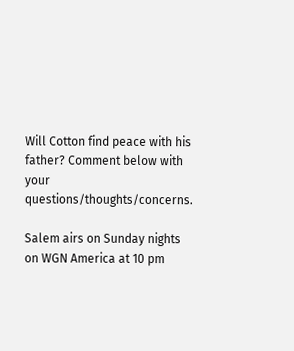Will Cotton find peace with his father? Comment below with your questions/thoughts/concerns.

Salem airs on Sunday nights on WGN America at 10 pm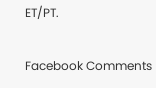ET/PT.

Facebook Comments